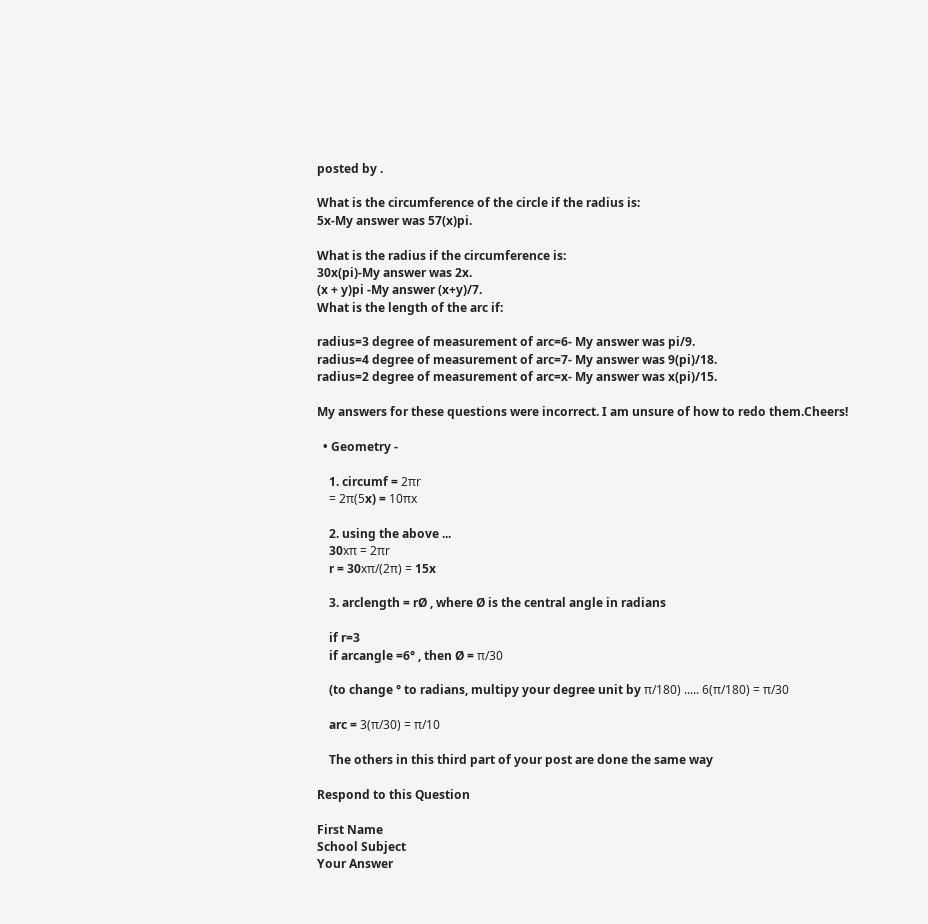posted by .

What is the circumference of the circle if the radius is:
5x-My answer was 57(x)pi.

What is the radius if the circumference is:
30x(pi)-My answer was 2x.
(x + y)pi -My answer (x+y)/7.
What is the length of the arc if:

radius=3 degree of measurement of arc=6- My answer was pi/9.
radius=4 degree of measurement of arc=7- My answer was 9(pi)/18.
radius=2 degree of measurement of arc=x- My answer was x(pi)/15.

My answers for these questions were incorrect. I am unsure of how to redo them.Cheers!

  • Geometry -

    1. circumf = 2πr
    = 2π(5x) = 10πx

    2. using the above ...
    30xπ = 2πr
    r = 30xπ/(2π) = 15x

    3. arclength = rØ , where Ø is the central angle in radians

    if r=3
    if arcangle =6° , then Ø = π/30

    (to change ° to radians, multipy your degree unit by π/180) ..... 6(π/180) = π/30

    arc = 3(π/30) = π/10

    The others in this third part of your post are done the same way

Respond to this Question

First Name
School Subject
Your Answer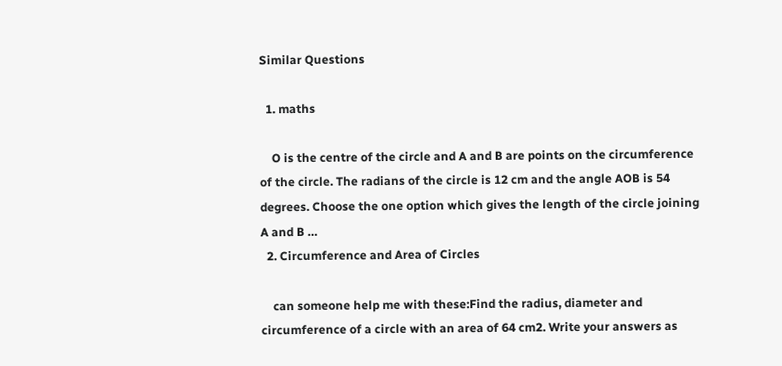Similar Questions

  1. maths

    O is the centre of the circle and A and B are points on the circumference of the circle. The radians of the circle is 12 cm and the angle AOB is 54 degrees. Choose the one option which gives the length of the circle joining A and B …
  2. Circumference and Area of Circles

    can someone help me with these:Find the radius, diameter and circumference of a circle with an area of 64 cm2. Write your answers as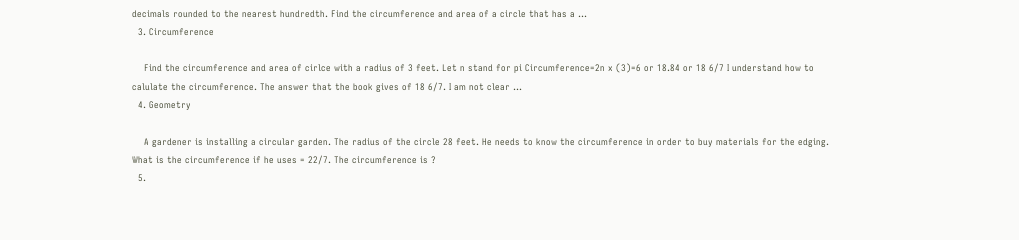decimals rounded to the nearest hundredth. Find the circumference and area of a circle that has a …
  3. Circumference

    Find the circumference and area of cirlce with a radius of 3 feet. Let n stand for pi Circumference=2n x (3)=6 or 18.84 or 18 6/7 I understand how to calulate the circumference. The answer that the book gives of 18 6/7. I am not clear …
  4. Geometry

    A gardener is installing a circular garden. The radius of the circle 28 feet. He needs to know the circumference in order to buy materials for the edging. What is the circumference if he uses = 22/7. The circumference is ?
  5.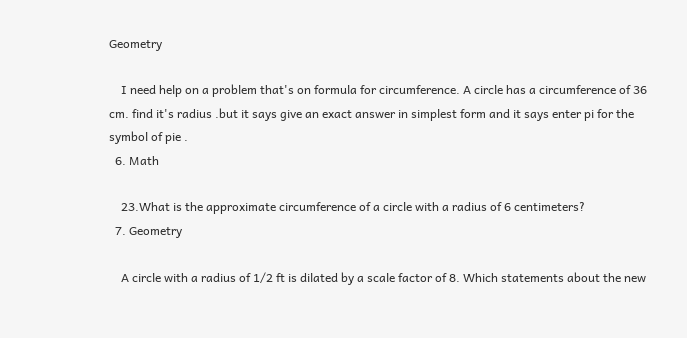Geometry

    I need help on a problem that's on formula for circumference. A circle has a circumference of 36 cm. find it's radius .but it says give an exact answer in simplest form and it says enter pi for the symbol of pie .
  6. Math

    23.What is the approximate circumference of a circle with a radius of 6 centimeters?
  7. Geometry

    A circle with a radius of 1/2 ft is dilated by a scale factor of 8. Which statements about the new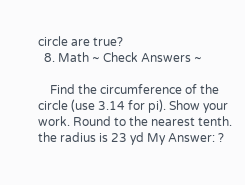circle are true?
  8. Math ~ Check Answers ~

    Find the circumference of the circle (use 3.14 for pi). Show your work. Round to the nearest tenth. the radius is 23 yd My Answer: ?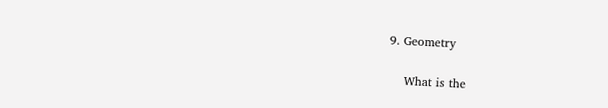9. Geometry

    What is the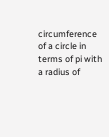circumference of a circle in terms of pi with a radius of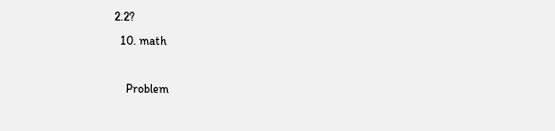2.2?
  10. math

    Problem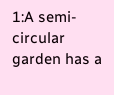1:A semi-circular garden has a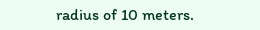radius of 10 meters.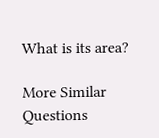What is its area?

More Similar Questions